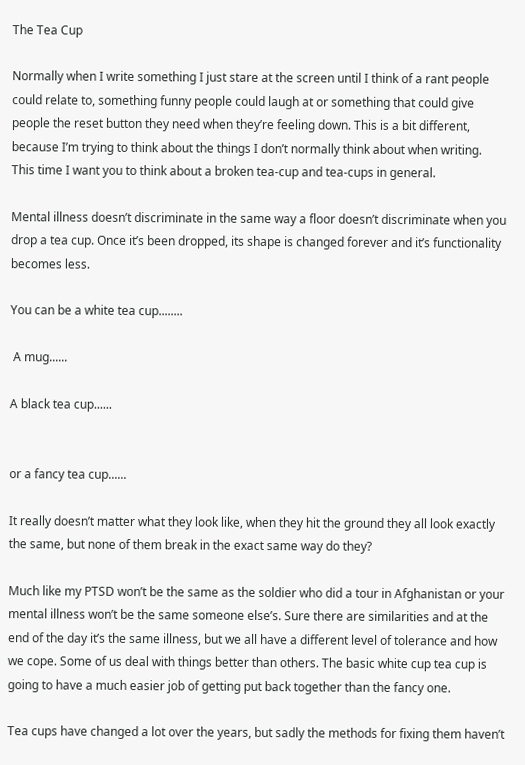The Tea Cup

Normally when I write something I just stare at the screen until I think of a rant people could relate to, something funny people could laugh at or something that could give people the reset button they need when they’re feeling down. This is a bit different, because I’m trying to think about the things I don’t normally think about when writing.  This time I want you to think about a broken tea-cup and tea-cups in general.

Mental illness doesn’t discriminate in the same way a floor doesn’t discriminate when you drop a tea cup. Once it’s been dropped, its shape is changed forever and it’s functionality becomes less.

You can be a white tea cup........

 A mug......

A black tea cup......


or a fancy tea cup......

It really doesn’t matter what they look like, when they hit the ground they all look exactly the same, but none of them break in the exact same way do they?

Much like my PTSD won’t be the same as the soldier who did a tour in Afghanistan or your mental illness won’t be the same someone else’s. Sure there are similarities and at the end of the day it’s the same illness, but we all have a different level of tolerance and how we cope. Some of us deal with things better than others. The basic white cup tea cup is going to have a much easier job of getting put back together than the fancy one.

Tea cups have changed a lot over the years, but sadly the methods for fixing them haven’t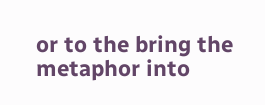or to the bring the metaphor into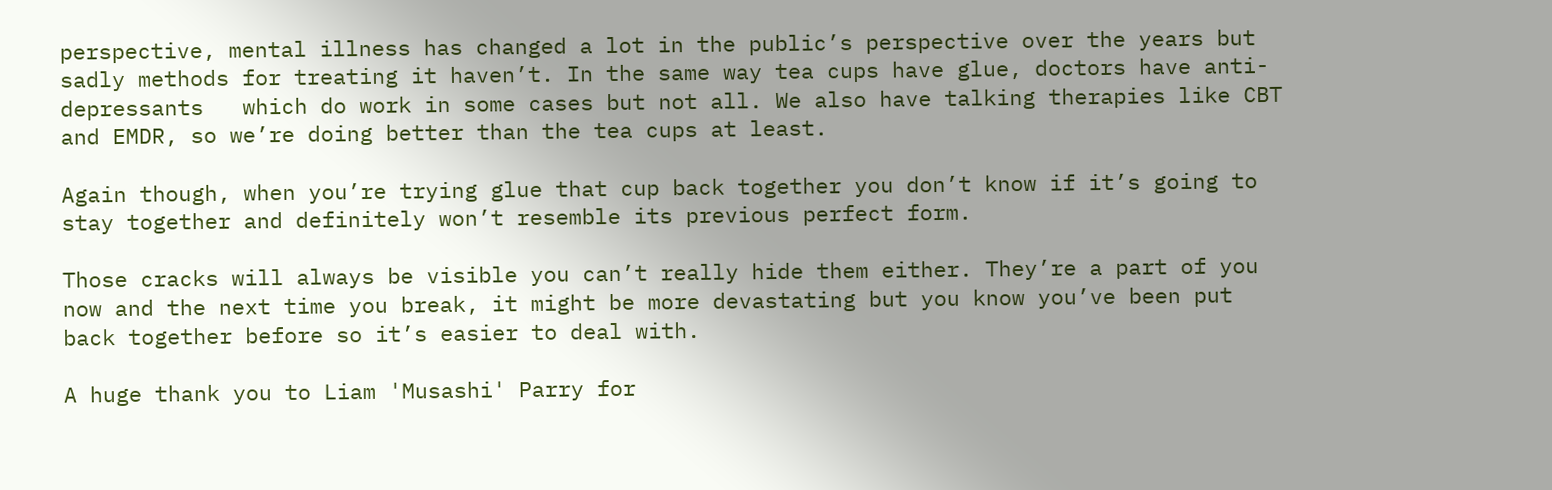perspective, mental illness has changed a lot in the public’s perspective over the years but sadly methods for treating it haven’t. In the same way tea cups have glue, doctors have anti-depressants   which do work in some cases but not all. We also have talking therapies like CBT and EMDR, so we’re doing better than the tea cups at least.

Again though, when you’re trying glue that cup back together you don’t know if it’s going to stay together and definitely won’t resemble its previous perfect form.

Those cracks will always be visible you can’t really hide them either. They’re a part of you now and the next time you break, it might be more devastating but you know you’ve been put back together before so it’s easier to deal with.

A huge thank you to Liam 'Musashi' Parry for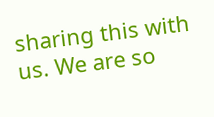sharing this with us. We are so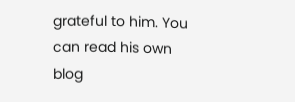grateful to him. You can read his own blog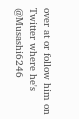over at or follow him on Twitter where he's @Musashi6246